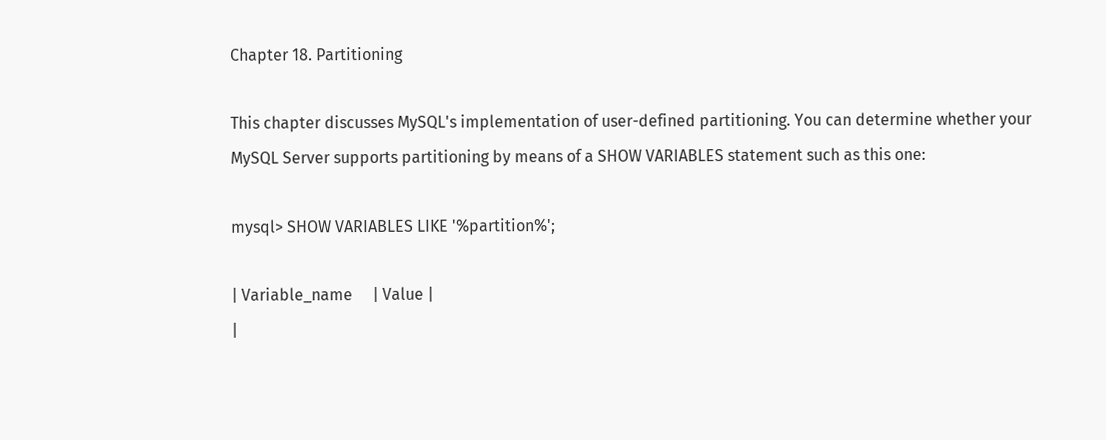Chapter 18. Partitioning

This chapter discusses MySQL's implementation of user-defined partitioning. You can determine whether your MySQL Server supports partitioning by means of a SHOW VARIABLES statement such as this one:

mysql> SHOW VARIABLES LIKE '%partition%';

| Variable_name     | Value |
|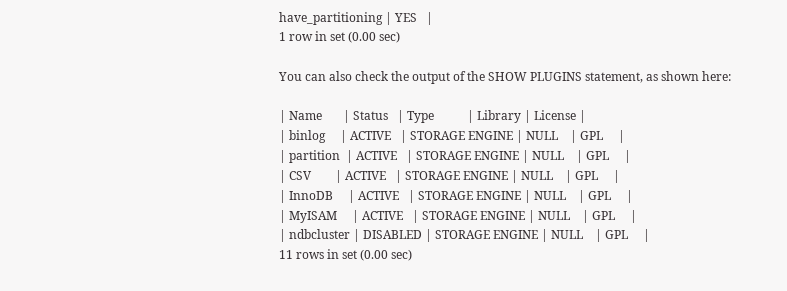have_partitioning | YES   |
1 row in set (0.00 sec)

You can also check the output of the SHOW PLUGINS statement, as shown here:

| Name       | Status   | Type           | Library | License |
| binlog     | ACTIVE   | STORAGE ENGINE | NULL    | GPL     |
| partition  | ACTIVE   | STORAGE ENGINE | NULL    | GPL     |
| CSV        | ACTIVE   | STORAGE ENGINE | NULL    | GPL     |
| InnoDB     | ACTIVE   | STORAGE ENGINE | NULL    | GPL     |
| MyISAM     | ACTIVE   | STORAGE ENGINE | NULL    | GPL     |
| ndbcluster | DISABLED | STORAGE ENGINE | NULL    | GPL     |
11 rows in set (0.00 sec)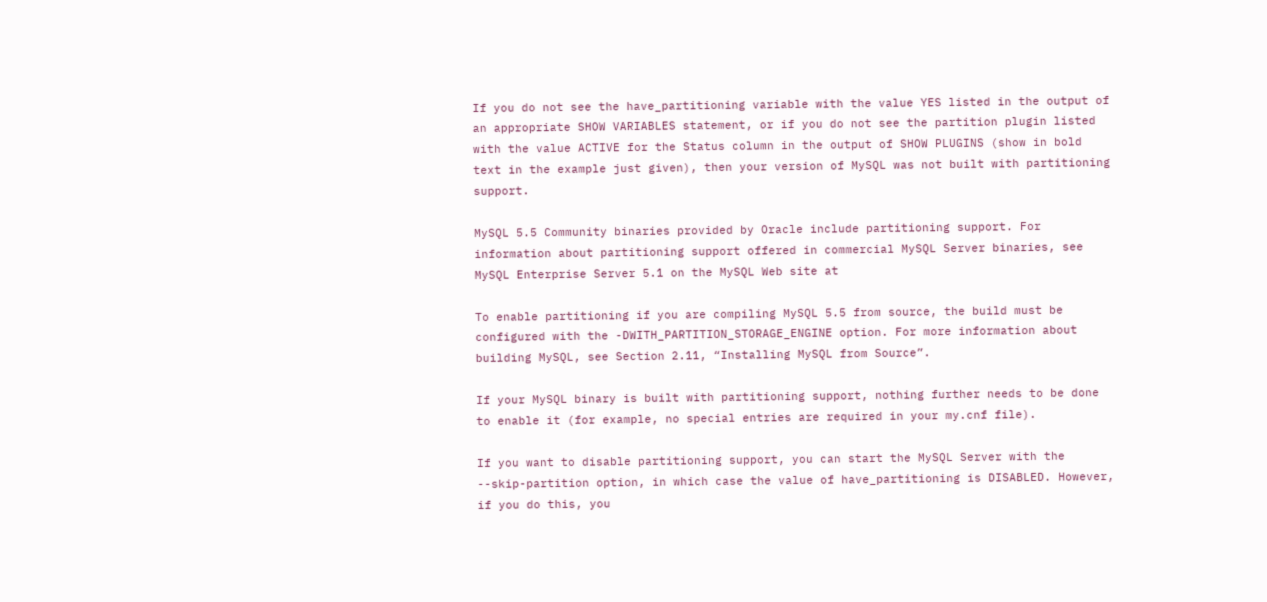If you do not see the have_partitioning variable with the value YES listed in the output of an appropriate SHOW VARIABLES statement, or if you do not see the partition plugin listed with the value ACTIVE for the Status column in the output of SHOW PLUGINS (show in bold text in the example just given), then your version of MySQL was not built with partitioning support.

MySQL 5.5 Community binaries provided by Oracle include partitioning support. For information about partitioning support offered in commercial MySQL Server binaries, see MySQL Enterprise Server 5.1 on the MySQL Web site at

To enable partitioning if you are compiling MySQL 5.5 from source, the build must be configured with the -DWITH_PARTITION_STORAGE_ENGINE option. For more information about building MySQL, see Section 2.11, “Installing MySQL from Source”.

If your MySQL binary is built with partitioning support, nothing further needs to be done to enable it (for example, no special entries are required in your my.cnf file).

If you want to disable partitioning support, you can start the MySQL Server with the --skip-partition option, in which case the value of have_partitioning is DISABLED. However, if you do this, you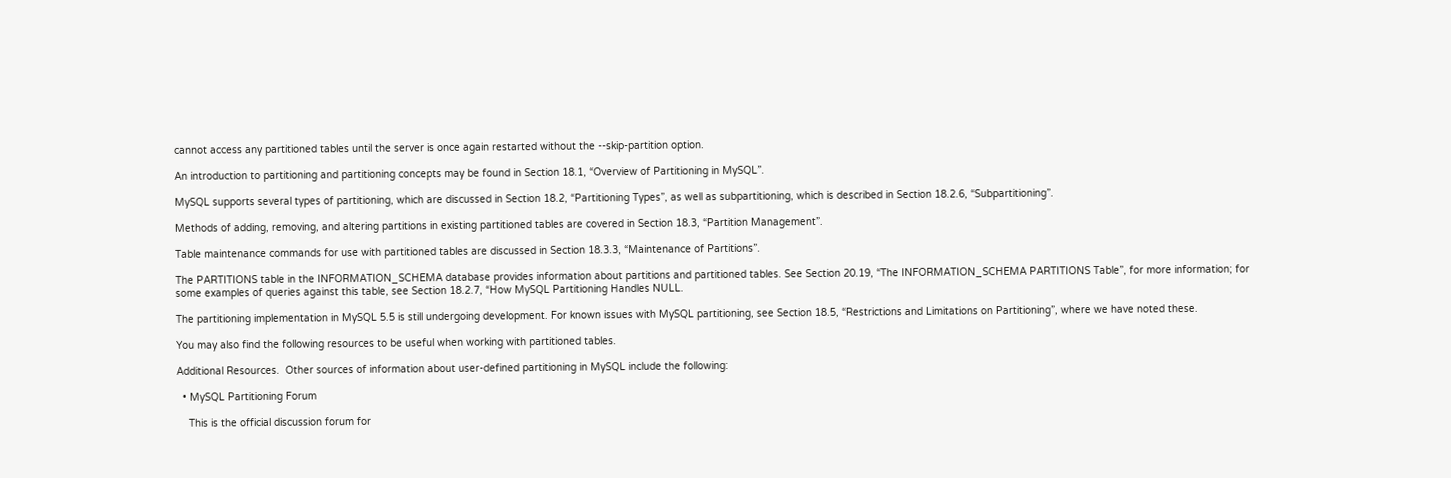cannot access any partitioned tables until the server is once again restarted without the --skip-partition option.

An introduction to partitioning and partitioning concepts may be found in Section 18.1, “Overview of Partitioning in MySQL”.

MySQL supports several types of partitioning, which are discussed in Section 18.2, “Partitioning Types”, as well as subpartitioning, which is described in Section 18.2.6, “Subpartitioning”.

Methods of adding, removing, and altering partitions in existing partitioned tables are covered in Section 18.3, “Partition Management”.

Table maintenance commands for use with partitioned tables are discussed in Section 18.3.3, “Maintenance of Partitions”.

The PARTITIONS table in the INFORMATION_SCHEMA database provides information about partitions and partitioned tables. See Section 20.19, “The INFORMATION_SCHEMA PARTITIONS Table”, for more information; for some examples of queries against this table, see Section 18.2.7, “How MySQL Partitioning Handles NULL.

The partitioning implementation in MySQL 5.5 is still undergoing development. For known issues with MySQL partitioning, see Section 18.5, “Restrictions and Limitations on Partitioning”, where we have noted these.

You may also find the following resources to be useful when working with partitioned tables.

Additional Resources.  Other sources of information about user-defined partitioning in MySQL include the following:

  • MySQL Partitioning Forum

    This is the official discussion forum for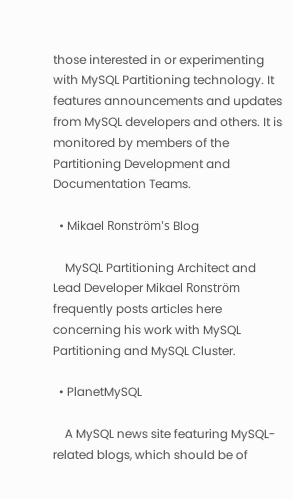those interested in or experimenting with MySQL Partitioning technology. It features announcements and updates from MySQL developers and others. It is monitored by members of the Partitioning Development and Documentation Teams.

  • Mikael Ronström's Blog

    MySQL Partitioning Architect and Lead Developer Mikael Ronström frequently posts articles here concerning his work with MySQL Partitioning and MySQL Cluster.

  • PlanetMySQL

    A MySQL news site featuring MySQL-related blogs, which should be of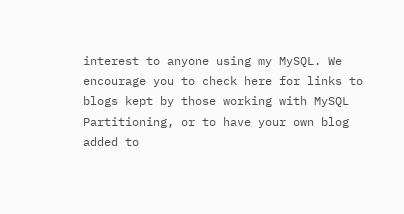interest to anyone using my MySQL. We encourage you to check here for links to blogs kept by those working with MySQL Partitioning, or to have your own blog added to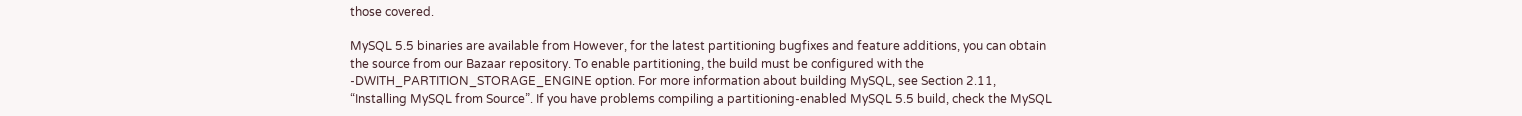those covered.

MySQL 5.5 binaries are available from However, for the latest partitioning bugfixes and feature additions, you can obtain the source from our Bazaar repository. To enable partitioning, the build must be configured with the -DWITH_PARTITION_STORAGE_ENGINE option. For more information about building MySQL, see Section 2.11, “Installing MySQL from Source”. If you have problems compiling a partitioning-enabled MySQL 5.5 build, check the MySQL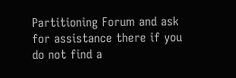Partitioning Forum and ask for assistance there if you do not find a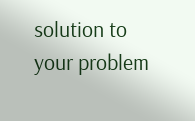solution to your problem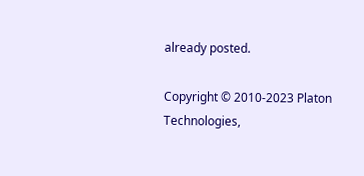already posted.

Copyright © 2010-2023 Platon Technologies,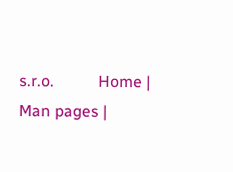s.r.o.           Home | Man pages |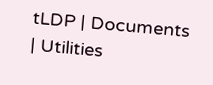tLDP | Documents | Utilities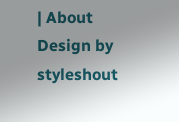| About
Design by styleshout